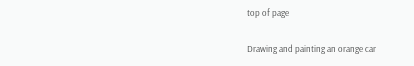top of page

Drawing and painting an orange car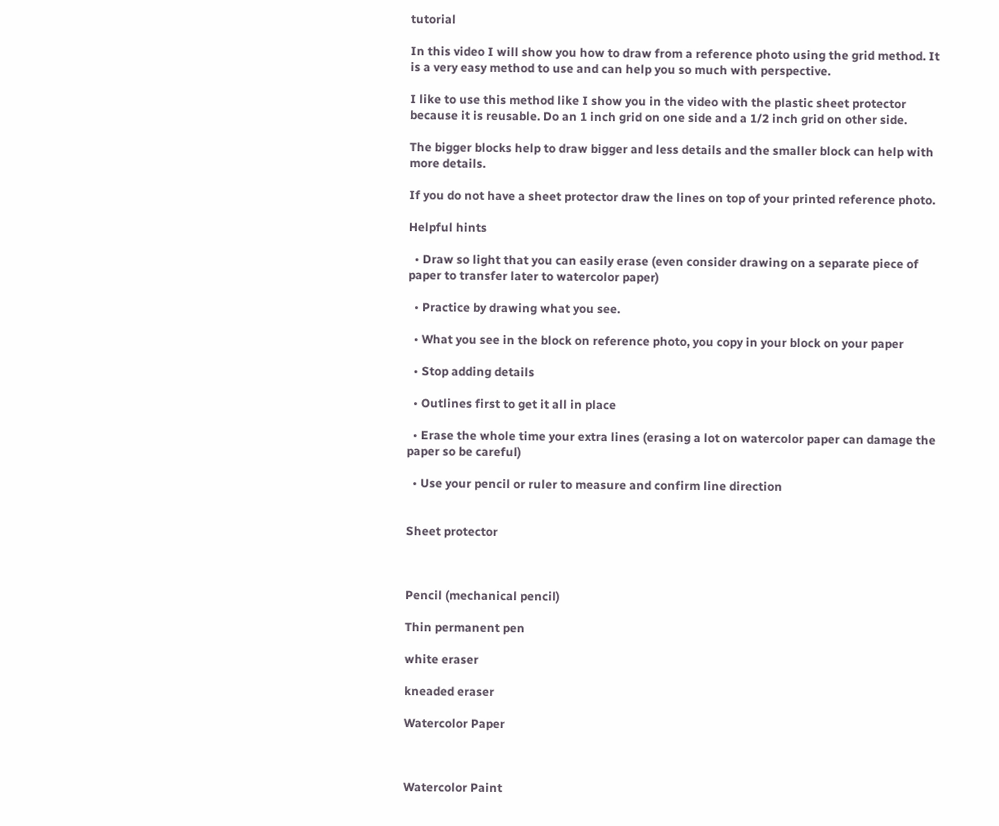tutorial

In this video I will show you how to draw from a reference photo using the grid method. It is a very easy method to use and can help you so much with perspective.

I like to use this method like I show you in the video with the plastic sheet protector because it is reusable. Do an 1 inch grid on one side and a 1/2 inch grid on other side.

The bigger blocks help to draw bigger and less details and the smaller block can help with more details.

If you do not have a sheet protector draw the lines on top of your printed reference photo.

Helpful hints

  • Draw so light that you can easily erase (even consider drawing on a separate piece of paper to transfer later to watercolor paper)

  • Practice by drawing what you see.

  • What you see in the block on reference photo, you copy in your block on your paper

  • Stop adding details

  • Outlines first to get it all in place

  • Erase the whole time your extra lines (erasing a lot on watercolor paper can damage the paper so be careful)

  • Use your pencil or ruler to measure and confirm line direction


Sheet protector



Pencil (mechanical pencil)

Thin permanent pen

white eraser

kneaded eraser

Watercolor Paper



Watercolor Paint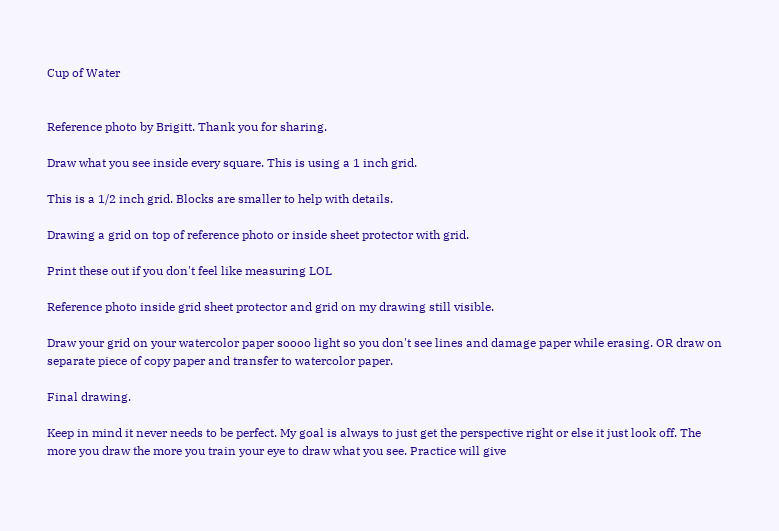Cup of Water


Reference photo by Brigitt. Thank you for sharing.

Draw what you see inside every square. This is using a 1 inch grid.

This is a 1/2 inch grid. Blocks are smaller to help with details.

Drawing a grid on top of reference photo or inside sheet protector with grid.

Print these out if you don't feel like measuring LOL

Reference photo inside grid sheet protector and grid on my drawing still visible.

Draw your grid on your watercolor paper soooo light so you don't see lines and damage paper while erasing. OR draw on separate piece of copy paper and transfer to watercolor paper.

Final drawing.

Keep in mind it never needs to be perfect. My goal is always to just get the perspective right or else it just look off. The more you draw the more you train your eye to draw what you see. Practice will give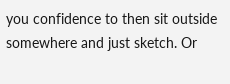you confidence to then sit outside somewhere and just sketch. Or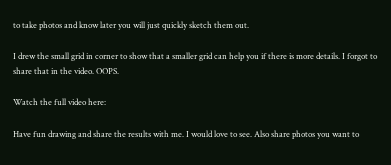to take photos and know later you will just quickly sketch them out.

I drew the small grid in corner to show that a smaller grid can help you if there is more details. I forgot to share that in the video. OOPS.

Watch the full video here:

Have fun drawing and share the results with me. I would love to see. Also share photos you want to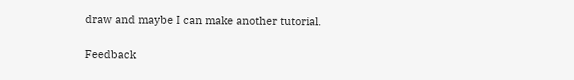draw and maybe I can make another tutorial.

Feedback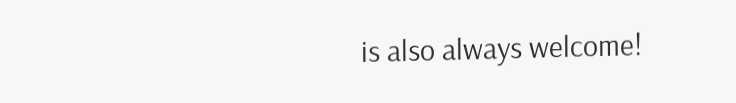is also always welcome!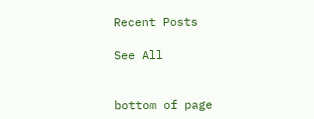Recent Posts

See All


bottom of page